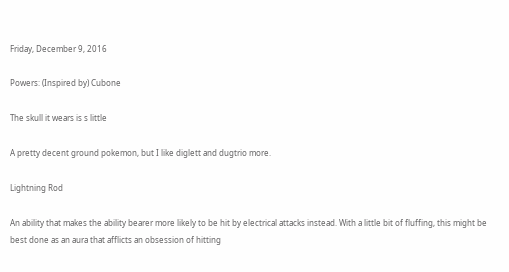Friday, December 9, 2016

Powers: (Inspired by) Cubone

The skull it wears is s little

A pretty decent ground pokemon, but I like diglett and dugtrio more.

Lightning Rod

An ability that makes the ability bearer more likely to be hit by electrical attacks instead. With a little bit of fluffing, this might be best done as an aura that afflicts an obsession of hitting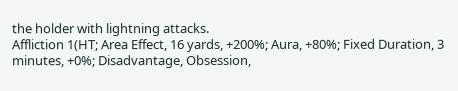the holder with lightning attacks.
Affliction 1(HT; Area Effect, 16 yards, +200%; Aura, +80%; Fixed Duration, 3 minutes, +0%; Disadvantage, Obsession,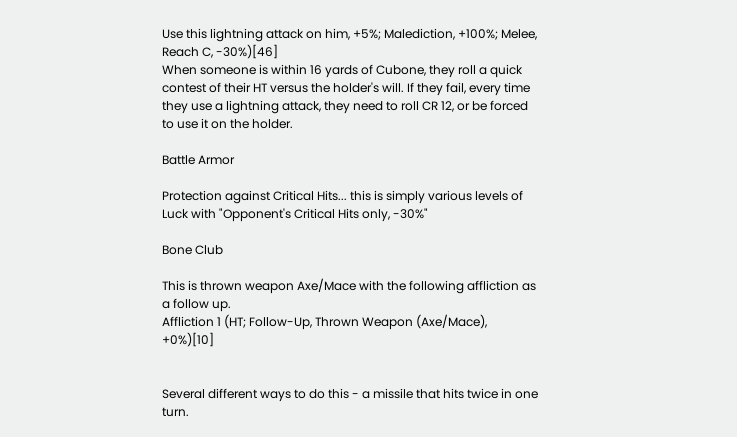Use this lightning attack on him, +5%; Malediction, +100%; Melee, Reach C, -30%)[46]
When someone is within 16 yards of Cubone, they roll a quick contest of their HT versus the holder's will. If they fail, every time they use a lightning attack, they need to roll CR 12, or be forced to use it on the holder.

Battle Armor

Protection against Critical Hits... this is simply various levels of Luck with "Opponent's Critical Hits only, -30%"

Bone Club

This is thrown weapon Axe/Mace with the following affliction as a follow up.
Affliction 1 (HT; Follow-Up, Thrown Weapon (Axe/Mace), +0%)[10]


Several different ways to do this - a missile that hits twice in one turn.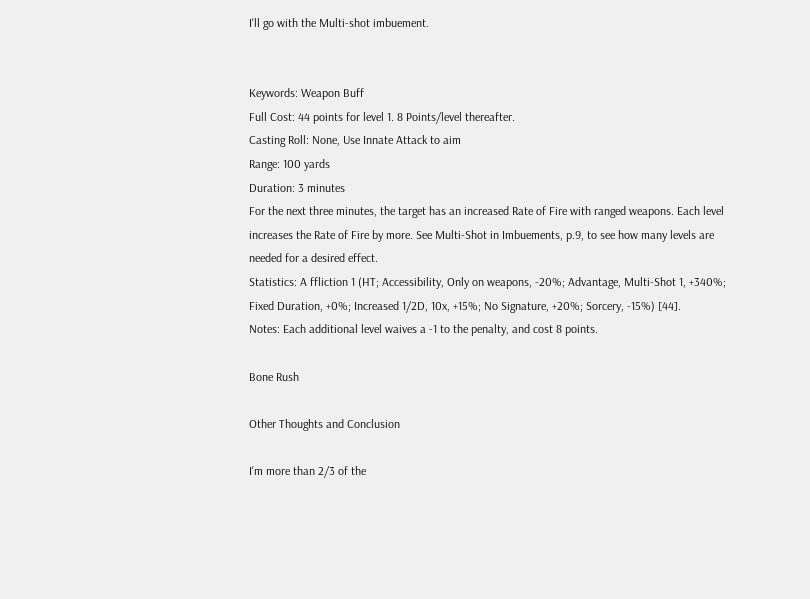I'll go with the Multi-shot imbuement.


Keywords: Weapon Buff
Full Cost: 44 points for level 1. 8 Points/level thereafter.
Casting Roll: None, Use Innate Attack to aim
Range: 100 yards
Duration: 3 minutes
For the next three minutes, the target has an increased Rate of Fire with ranged weapons. Each level increases the Rate of Fire by more. See Multi-Shot in Imbuements, p.9, to see how many levels are needed for a desired effect.
Statistics: A ffliction 1 (HT; Accessibility, Only on weapons, ‑20%; Advantage, Multi-Shot 1, +340%; Fixed Duration, +0%; Increased 1/2D, 10x, +15%; No Signature, +20%; Sorcery, ‑15%) [44].
Notes: Each additional level waives a -1 to the penalty, and cost 8 points.

Bone Rush

Other Thoughts and Conclusion

I'm more than 2/3 of the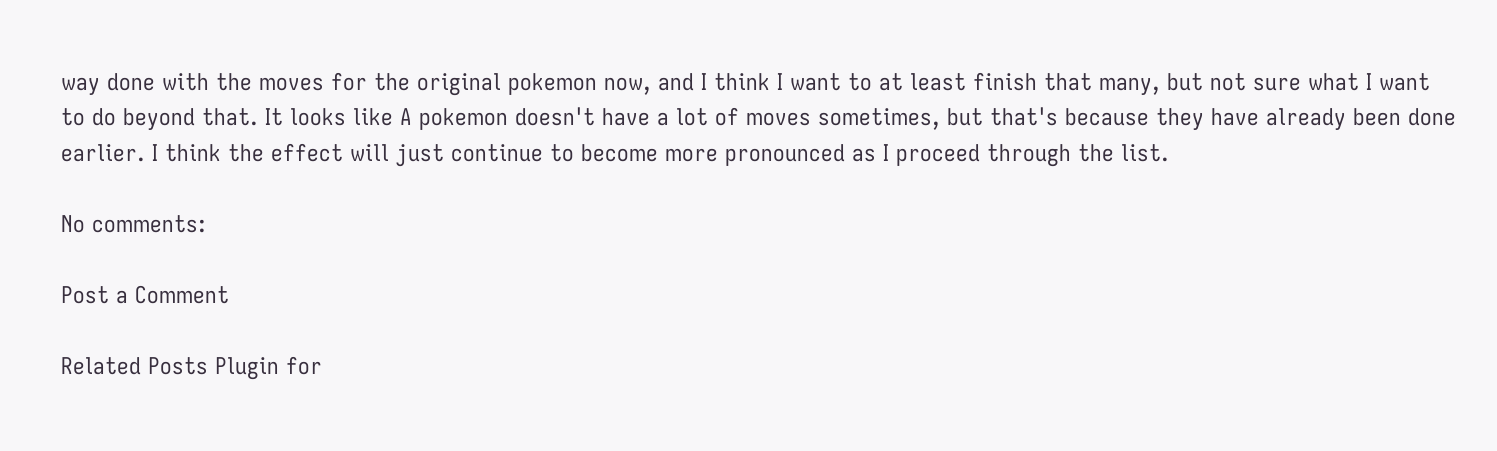way done with the moves for the original pokemon now, and I think I want to at least finish that many, but not sure what I want to do beyond that. It looks like A pokemon doesn't have a lot of moves sometimes, but that's because they have already been done earlier. I think the effect will just continue to become more pronounced as I proceed through the list.

No comments:

Post a Comment

Related Posts Plugin for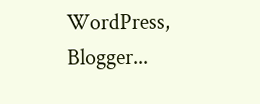WordPress, Blogger...